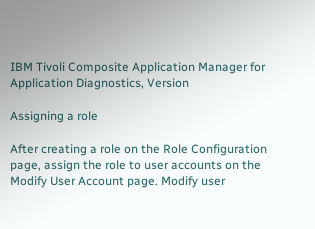IBM Tivoli Composite Application Manager for Application Diagnostics, Version

Assigning a role

After creating a role on the Role Configuration page, assign the role to user accounts on the Modify User Account page. Modify user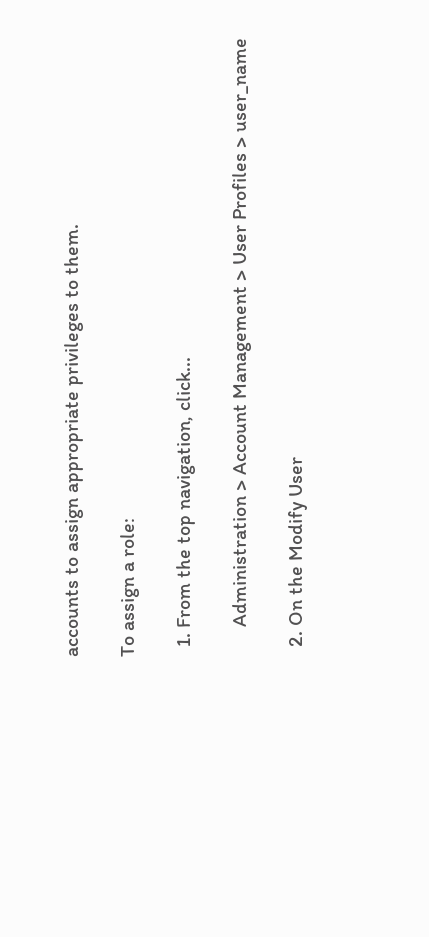accounts to assign appropriate privileges to them.

To assign a role:

  1. From the top navigation, click...

      Administration > Account Management > User Profiles > user_name

  2. On the Modify User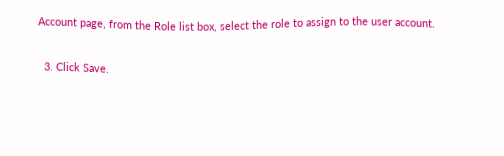Account page, from the Role list box, select the role to assign to the user account.

  3. Click Save.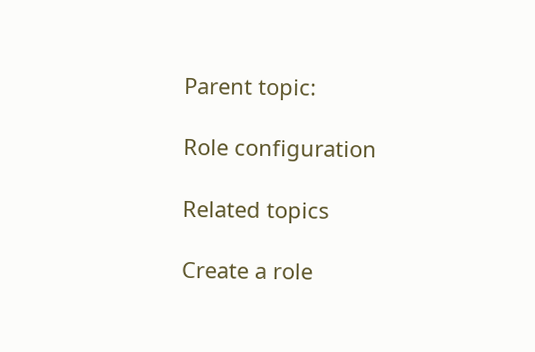Parent topic:

Role configuration

Related topics

Create a role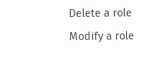Delete a role
Modify a role